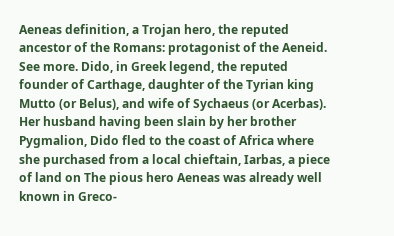Aeneas definition, a Trojan hero, the reputed ancestor of the Romans: protagonist of the Aeneid. See more. Dido, in Greek legend, the reputed founder of Carthage, daughter of the Tyrian king Mutto (or Belus), and wife of Sychaeus (or Acerbas). Her husband having been slain by her brother Pygmalion, Dido fled to the coast of Africa where she purchased from a local chieftain, Iarbas, a piece of land on The pious hero Aeneas was already well known in Greco-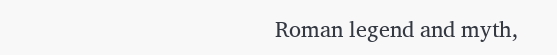Roman legend and myth,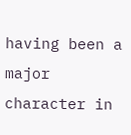having been a major character in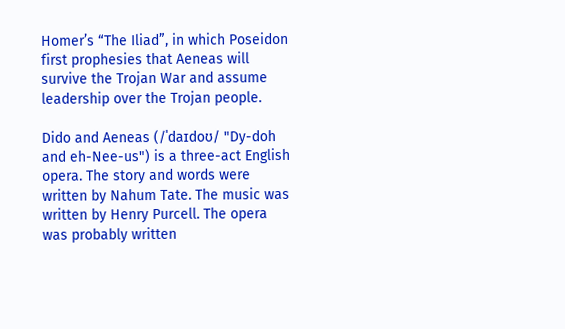Homer’s “The Iliad”, in which Poseidon first prophesies that Aeneas will survive the Trojan War and assume leadership over the Trojan people.

Dido and Aeneas (/ˈdaɪdoʊ/ "Dy-doh and eh-Nee-us") is a three-act English opera. The story and words were written by Nahum Tate. The music was written by Henry Purcell. The opera was probably written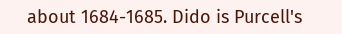about 1684-1685. Dido is Purcell's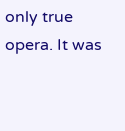only true opera. It was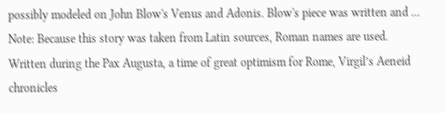possibly modeled on John Blow's Venus and Adonis. Blow's piece was written and ... Note: Because this story was taken from Latin sources, Roman names are used. Written during the Pax Augusta, a time of great optimism for Rome, Virgil’s Aeneid chronicles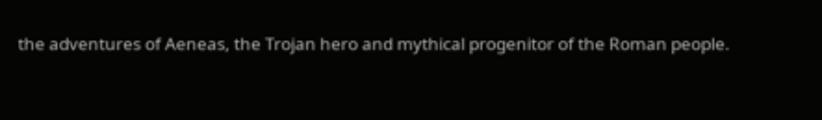the adventures of Aeneas, the Trojan hero and mythical progenitor of the Roman people.